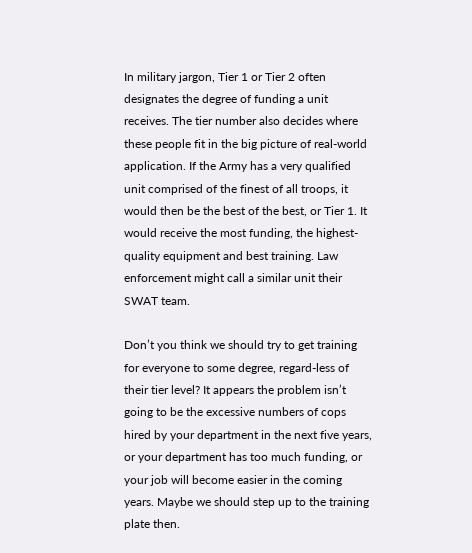In military jargon, Tier 1 or Tier 2 often designates the degree of funding a unit receives. The tier number also decides where these people fit in the big picture of real-world application. If the Army has a very qualified unit comprised of the finest of all troops, it would then be the best of the best, or Tier 1. It would receive the most funding, the highest-quality equipment and best training. Law enforcement might call a similar unit their SWAT team.

Don’t you think we should try to get training for everyone to some degree, regard-less of their tier level? It appears the problem isn’t going to be the excessive numbers of cops hired by your department in the next five years, or your department has too much funding, or your job will become easier in the coming years. Maybe we should step up to the training plate then.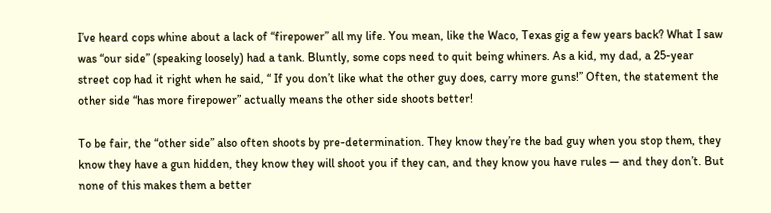I’ve heard cops whine about a lack of “firepower” all my life. You mean, like the Waco, Texas gig a few years back? What I saw was “our side” (speaking loosely) had a tank. Bluntly, some cops need to quit being whiners. As a kid, my dad, a 25-year street cop had it right when he said, “ If you don’t like what the other guy does, carry more guns!” Often, the statement the other side “has more firepower” actually means the other side shoots better!

To be fair, the “other side” also often shoots by pre-determination. They know they’re the bad guy when you stop them, they know they have a gun hidden, they know they will shoot you if they can, and they know you have rules — and they don’t. But none of this makes them a better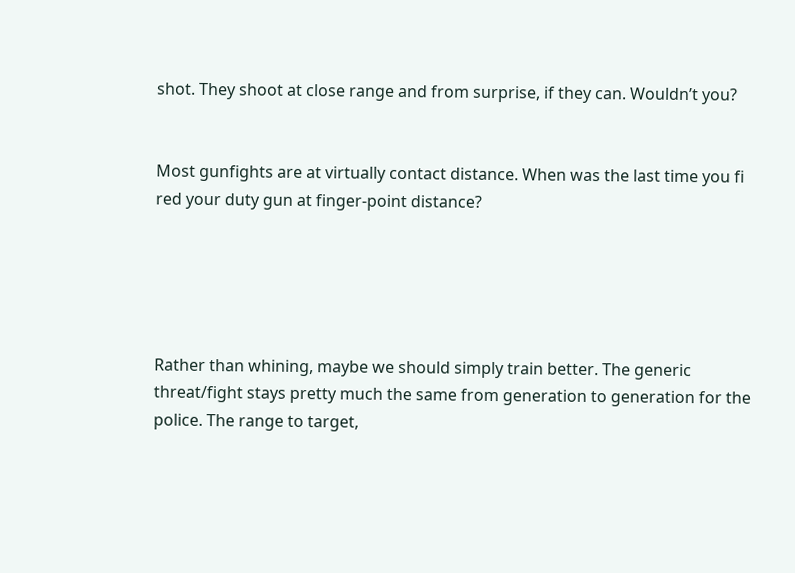shot. They shoot at close range and from surprise, if they can. Wouldn’t you?


Most gunfights are at virtually contact distance. When was the last time you fi red your duty gun at finger-point distance?





Rather than whining, maybe we should simply train better. The generic threat/fight stays pretty much the same from generation to generation for the police. The range to target,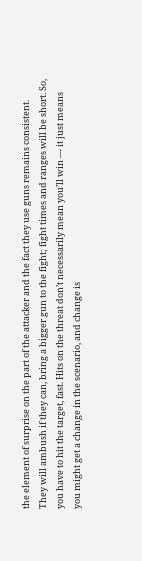the element of surprise on the part of the attacker and the fact they use guns remains consistent. They will ambush if they can, bring a bigger gun to the fight; fight times and ranges will be short. So, you have to hit the target, fast. Hits on the threat don’t necessarily mean you’ll win — it just means you might get a change in the scenario, and change is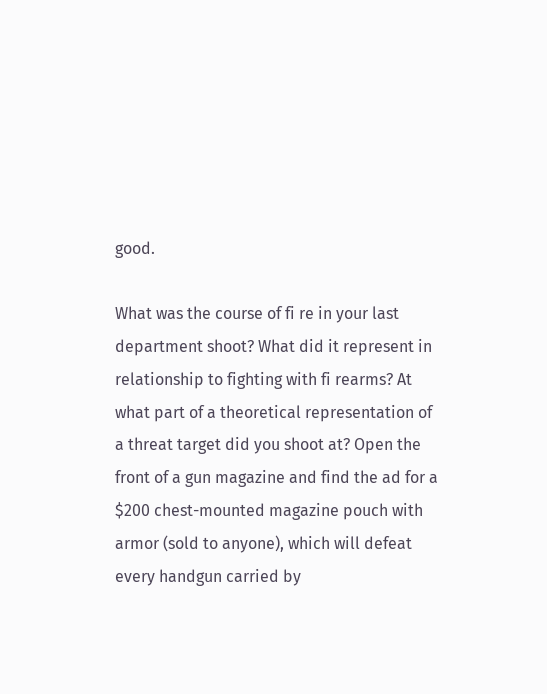good.

What was the course of fi re in your last department shoot? What did it represent in relationship to fighting with fi rearms? At what part of a theoretical representation of a threat target did you shoot at? Open the front of a gun magazine and find the ad for a $200 chest-mounted magazine pouch with armor (sold to anyone), which will defeat every handgun carried by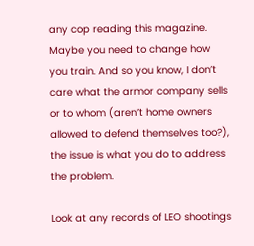any cop reading this magazine. Maybe you need to change how you train. And so you know, I don’t care what the armor company sells or to whom (aren’t home owners allowed to defend themselves too?), the issue is what you do to address the problem.

Look at any records of LEO shootings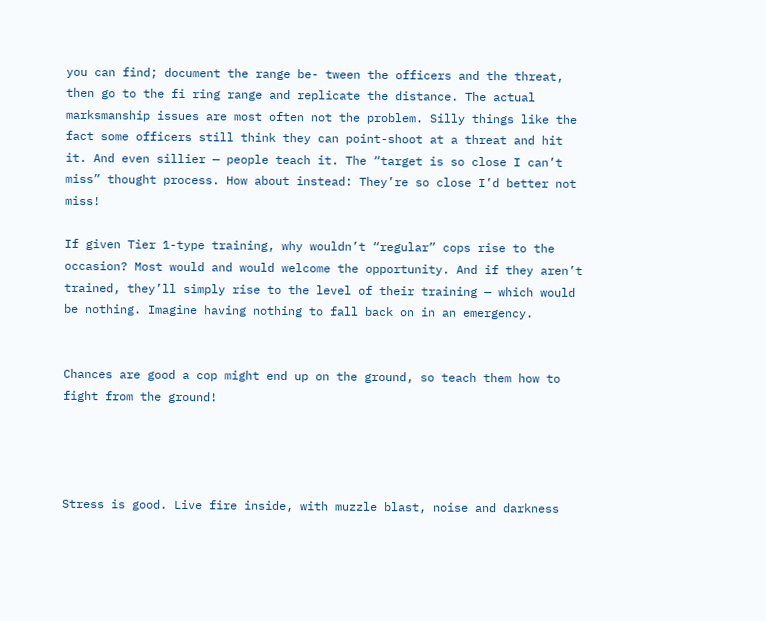you can find; document the range be- tween the officers and the threat, then go to the fi ring range and replicate the distance. The actual marksmanship issues are most often not the problem. Silly things like the fact some officers still think they can point-shoot at a threat and hit it. And even sillier — people teach it. The “target is so close I can’t miss” thought process. How about instead: They’re so close I’d better not miss!

If given Tier 1-type training, why wouldn’t “regular” cops rise to the occasion? Most would and would welcome the opportunity. And if they aren’t trained, they’ll simply rise to the level of their training — which would be nothing. Imagine having nothing to fall back on in an emergency.


Chances are good a cop might end up on the ground, so teach them how to fight from the ground!




Stress is good. Live fire inside, with muzzle blast, noise and darkness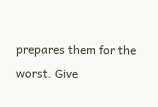prepares them for the worst. Give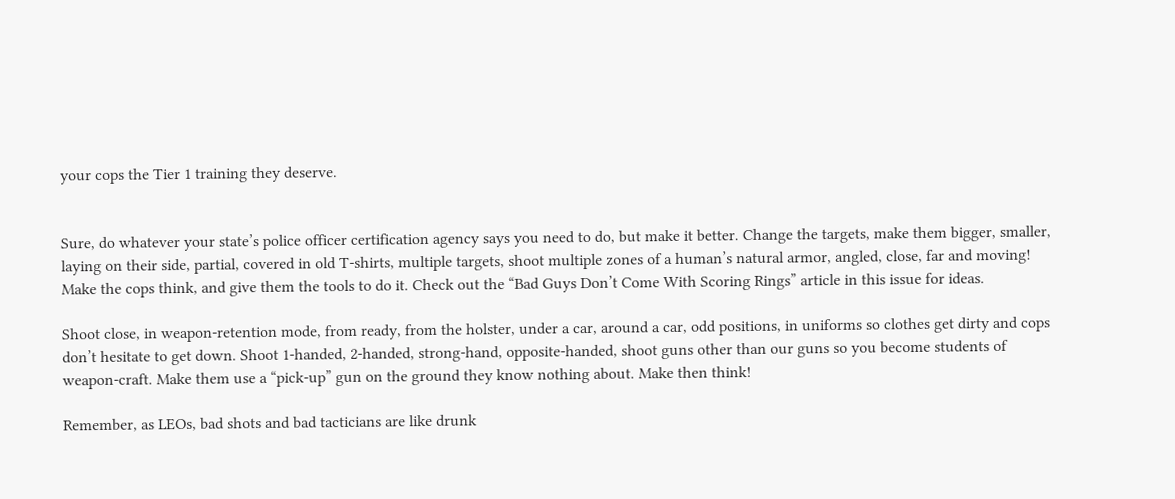your cops the Tier 1 training they deserve.


Sure, do whatever your state’s police officer certification agency says you need to do, but make it better. Change the targets, make them bigger, smaller, laying on their side, partial, covered in old T-shirts, multiple targets, shoot multiple zones of a human’s natural armor, angled, close, far and moving! Make the cops think, and give them the tools to do it. Check out the “Bad Guys Don’t Come With Scoring Rings” article in this issue for ideas.

Shoot close, in weapon-retention mode, from ready, from the holster, under a car, around a car, odd positions, in uniforms so clothes get dirty and cops don’t hesitate to get down. Shoot 1-handed, 2-handed, strong-hand, opposite-handed, shoot guns other than our guns so you become students of weapon-craft. Make them use a “pick-up” gun on the ground they know nothing about. Make then think!

Remember, as LEOs, bad shots and bad tacticians are like drunk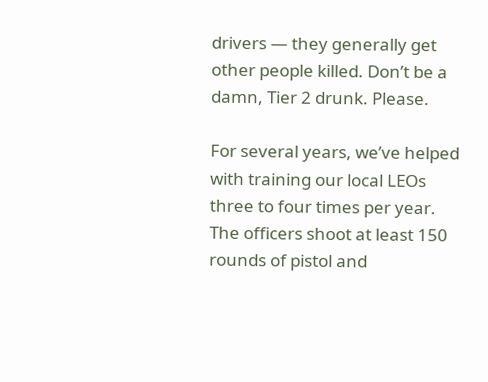drivers — they generally get other people killed. Don’t be a damn, Tier 2 drunk. Please.

For several years, we’ve helped with training our local LEOs three to four times per year. The officers shoot at least 150 rounds of pistol and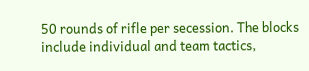50 rounds of rifle per secession. The blocks include individual and team tactics,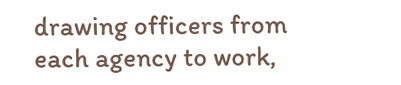drawing officers from each agency to work,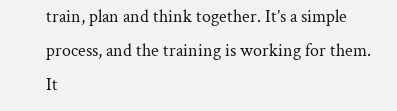train, plan and think together. It’s a simple process, and the training is working for them. It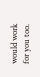would work for you too.